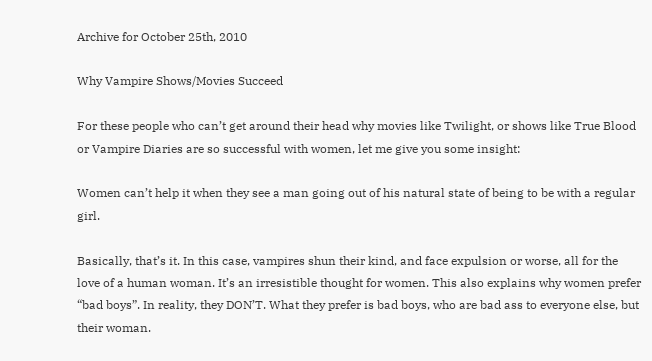Archive for October 25th, 2010

Why Vampire Shows/Movies Succeed

For these people who can’t get around their head why movies like Twilight, or shows like True Blood or Vampire Diaries are so successful with women, let me give you some insight:

Women can’t help it when they see a man going out of his natural state of being to be with a regular girl.

Basically, that’s it. In this case, vampires shun their kind, and face expulsion or worse, all for the love of a human woman. It’s an irresistible thought for women. This also explains why women prefer “bad boys”. In reality, they DON’T. What they prefer is bad boys, who are bad ass to everyone else, but their woman.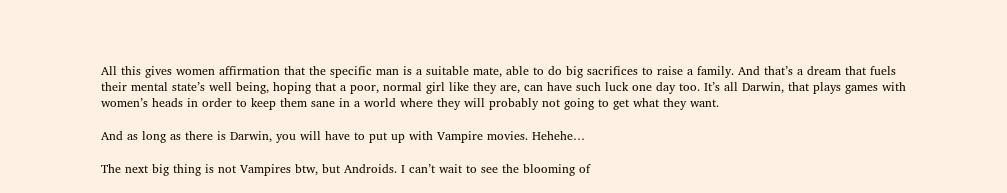All this gives women affirmation that the specific man is a suitable mate, able to do big sacrifices to raise a family. And that’s a dream that fuels their mental state’s well being, hoping that a poor, normal girl like they are, can have such luck one day too. It’s all Darwin, that plays games with women’s heads in order to keep them sane in a world where they will probably not going to get what they want.

And as long as there is Darwin, you will have to put up with Vampire movies. Hehehe…

The next big thing is not Vampires btw, but Androids. I can’t wait to see the blooming of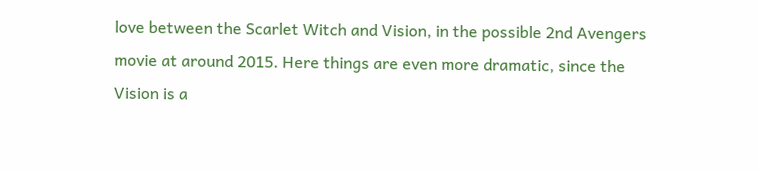love between the Scarlet Witch and Vision, in the possible 2nd Avengers movie at around 2015. Here things are even more dramatic, since the Vision is a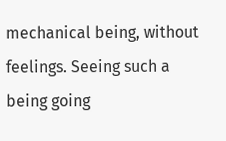mechanical being, without feelings. Seeing such a being going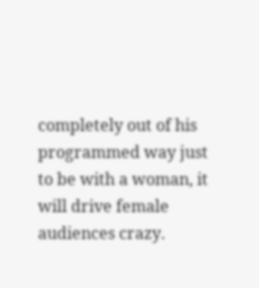completely out of his programmed way just to be with a woman, it will drive female audiences crazy.